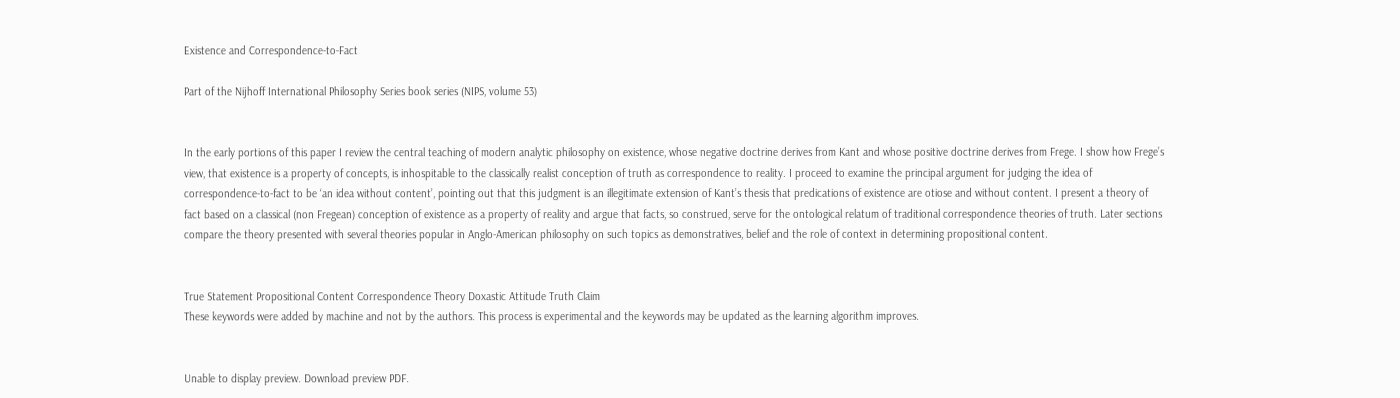Existence and Correspondence-to-Fact

Part of the Nijhoff International Philosophy Series book series (NIPS, volume 53)


In the early portions of this paper I review the central teaching of modern analytic philosophy on existence, whose negative doctrine derives from Kant and whose positive doctrine derives from Frege. I show how Frege’s view, that existence is a property of concepts, is inhospitable to the classically realist conception of truth as correspondence to reality. I proceed to examine the principal argument for judging the idea of correspondence-to-fact to be ‘an idea without content’, pointing out that this judgment is an illegitimate extension of Kant’s thesis that predications of existence are otiose and without content. I present a theory of fact based on a classical (non Fregean) conception of existence as a property of reality and argue that facts, so construed, serve for the ontological relatum of traditional correspondence theories of truth. Later sections compare the theory presented with several theories popular in Anglo-American philosophy on such topics as demonstratives, belief and the role of context in determining propositional content.


True Statement Propositional Content Correspondence Theory Doxastic Attitude Truth Claim
These keywords were added by machine and not by the authors. This process is experimental and the keywords may be updated as the learning algorithm improves.


Unable to display preview. Download preview PDF.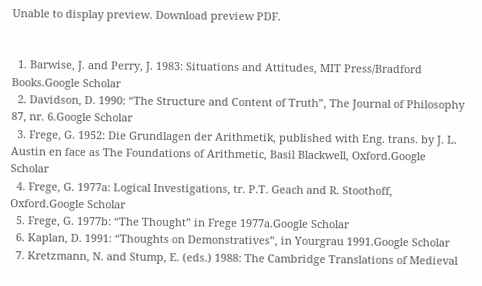Unable to display preview. Download preview PDF.


  1. Barwise, J. and Perry, J. 1983: Situations and Attitudes, MIT Press/Bradford Books.Google Scholar
  2. Davidson, D. 1990: “The Structure and Content of Truth”, The Journal of Philosophy 87, nr. 6.Google Scholar
  3. Frege, G. 1952: Die Grundlagen der Arithmetik, published with Eng. trans. by J. L. Austin en face as The Foundations of Arithmetic, Basil Blackwell, Oxford.Google Scholar
  4. Frege, G. 1977a: Logical Investigations, tr. P.T. Geach and R. Stoothoff, Oxford.Google Scholar
  5. Frege, G. 1977b: “The Thought” in Frege 1977a.Google Scholar
  6. Kaplan, D. 1991: “Thoughts on Demonstratives”, in Yourgrau 1991.Google Scholar
  7. Kretzmann, N. and Stump, E. (eds.) 1988: The Cambridge Translations of Medieval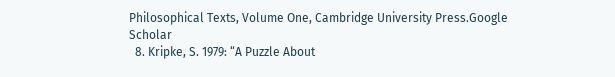Philosophical Texts, Volume One, Cambridge University Press.Google Scholar
  8. Kripke, S. 1979: “A Puzzle About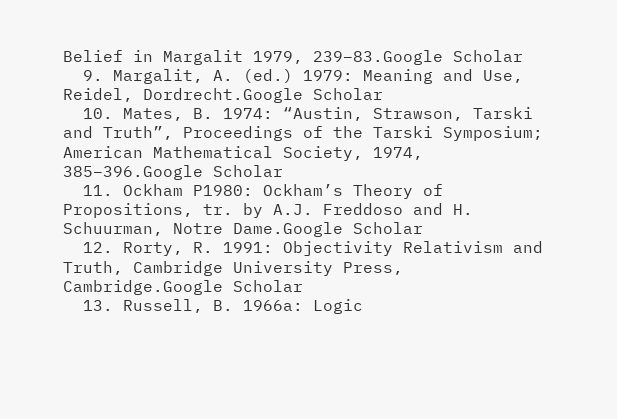Belief in Margalit 1979, 239–83.Google Scholar
  9. Margalit, A. (ed.) 1979: Meaning and Use, Reidel, Dordrecht.Google Scholar
  10. Mates, B. 1974: “Austin, Strawson, Tarski and Truth”, Proceedings of the Tarski Symposium; American Mathematical Society, 1974, 385–396.Google Scholar
  11. Ockham P1980: Ockham’s Theory of Propositions, tr. by A.J. Freddoso and H. Schuurman, Notre Dame.Google Scholar
  12. Rorty, R. 1991: Objectivity Relativism and Truth, Cambridge University Press, Cambridge.Google Scholar
  13. Russell, B. 1966a: Logic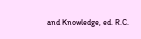and Knowledge, ed. R.C.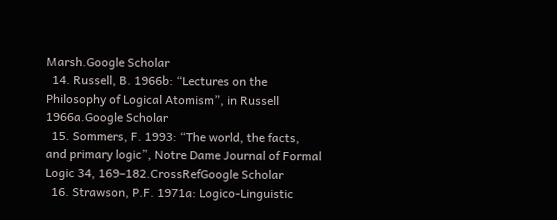Marsh.Google Scholar
  14. Russell, B. 1966b: “Lectures on the Philosophy of Logical Atomism”, in Russell 1966a.Google Scholar
  15. Sommers, F. 1993: “The world, the facts, and primary logic”, Notre Dame Journal of Formal Logic 34, 169–182.CrossRefGoogle Scholar
  16. Strawson, P.F. 1971a: Logico-Linguistic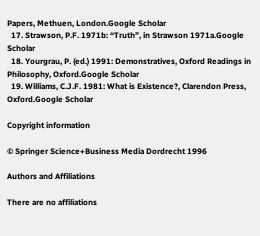Papers, Methuen, London.Google Scholar
  17. Strawson, P.F. 1971b: “Truth”, in Strawson 1971a.Google Scholar
  18. Yourgrau, P. (ed.) 1991: Demonstratives, Oxford Readings in Philosophy, Oxford.Google Scholar
  19. Williams, C.J.F. 1981: What is Existence?, Clarendon Press, Oxford.Google Scholar

Copyright information

© Springer Science+Business Media Dordrecht 1996

Authors and Affiliations

There are no affiliations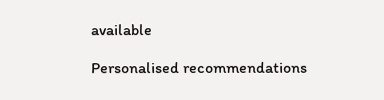available

Personalised recommendations